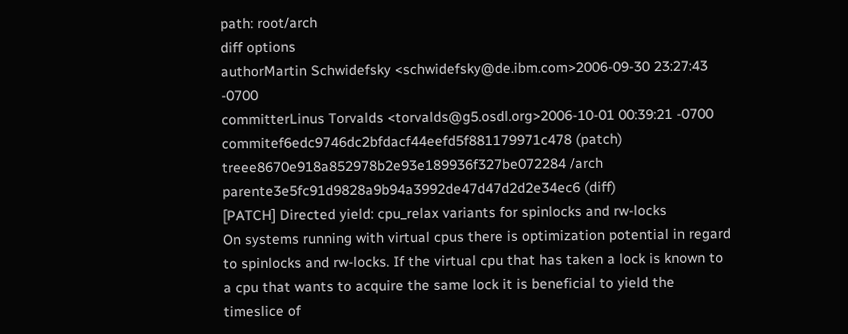path: root/arch
diff options
authorMartin Schwidefsky <schwidefsky@de.ibm.com>2006-09-30 23:27:43 -0700
committerLinus Torvalds <torvalds@g5.osdl.org>2006-10-01 00:39:21 -0700
commitef6edc9746dc2bfdacf44eefd5f881179971c478 (patch)
treee8670e918a852978b2e93e189936f327be072284 /arch
parente3e5fc91d9828a9b94a3992de47d47d2d2e34ec6 (diff)
[PATCH] Directed yield: cpu_relax variants for spinlocks and rw-locks
On systems running with virtual cpus there is optimization potential in regard to spinlocks and rw-locks. If the virtual cpu that has taken a lock is known to a cpu that wants to acquire the same lock it is beneficial to yield the timeslice of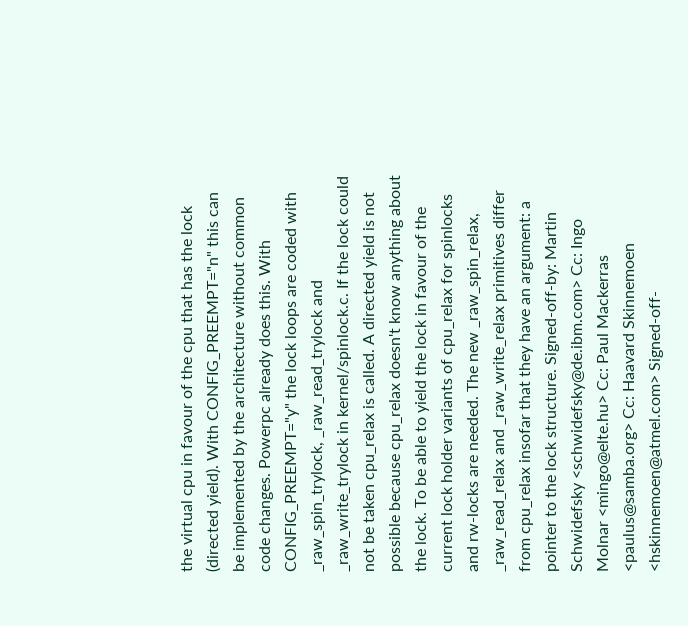the virtual cpu in favour of the cpu that has the lock (directed yield). With CONFIG_PREEMPT="n" this can be implemented by the architecture without common code changes. Powerpc already does this. With CONFIG_PREEMPT="y" the lock loops are coded with _raw_spin_trylock, _raw_read_trylock and _raw_write_trylock in kernel/spinlock.c. If the lock could not be taken cpu_relax is called. A directed yield is not possible because cpu_relax doesn't know anything about the lock. To be able to yield the lock in favour of the current lock holder variants of cpu_relax for spinlocks and rw-locks are needed. The new _raw_spin_relax, _raw_read_relax and _raw_write_relax primitives differ from cpu_relax insofar that they have an argument: a pointer to the lock structure. Signed-off-by: Martin Schwidefsky <schwidefsky@de.ibm.com> Cc: Ingo Molnar <mingo@elte.hu> Cc: Paul Mackerras <paulus@samba.org> Cc: Haavard Skinnemoen <hskinnemoen@atmel.com> Signed-off-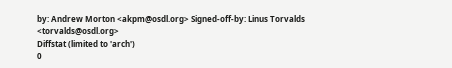by: Andrew Morton <akpm@osdl.org> Signed-off-by: Linus Torvalds <torvalds@osdl.org>
Diffstat (limited to 'arch')
0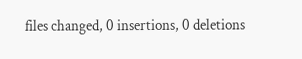files changed, 0 insertions, 0 deletions